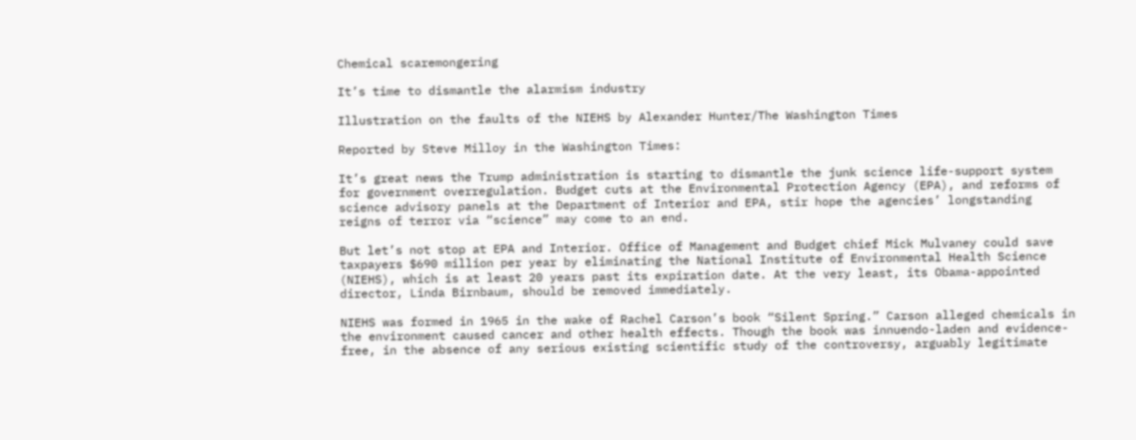Chemical scaremongering

It’s time to dismantle the alarmism industry

Illustration on the faults of the NIEHS by Alexander Hunter/The Washington Times

Reported by Steve Milloy in the Washington Times:

It’s great news the Trump administration is starting to dismantle the junk science life-support system for government overregulation. Budget cuts at the Environmental Protection Agency (EPA), and reforms of science advisory panels at the Department of Interior and EPA, stir hope the agencies’ longstanding reigns of terror via “science” may come to an end.

But let’s not stop at EPA and Interior. Office of Management and Budget chief Mick Mulvaney could save taxpayers $690 million per year by eliminating the National Institute of Environmental Health Science (NIEHS), which is at least 20 years past its expiration date. At the very least, its Obama-appointed director, Linda Birnbaum, should be removed immediately.

NIEHS was formed in 1965 in the wake of Rachel Carson’s book “Silent Spring.” Carson alleged chemicals in the environment caused cancer and other health effects. Though the book was innuendo-laden and evidence-free, in the absence of any serious existing scientific study of the controversy, arguably legitimate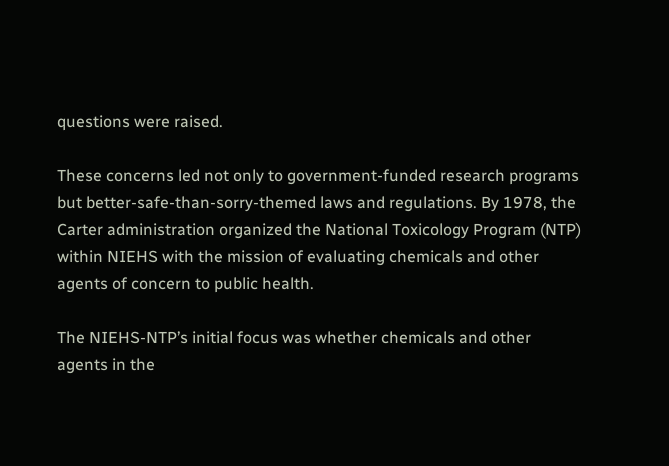questions were raised.

These concerns led not only to government-funded research programs but better-safe-than-sorry-themed laws and regulations. By 1978, the Carter administration organized the National Toxicology Program (NTP) within NIEHS with the mission of evaluating chemicals and other agents of concern to public health.

The NIEHS-NTP’s initial focus was whether chemicals and other agents in the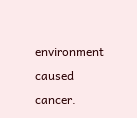environment caused cancer.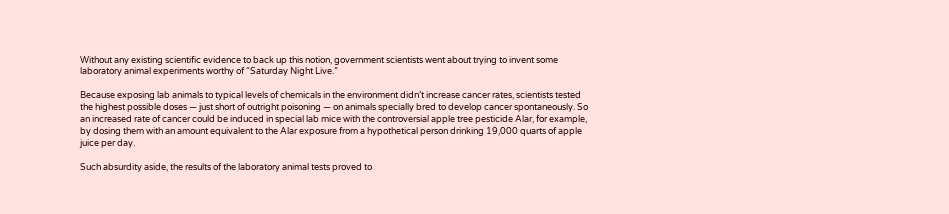Without any existing scientific evidence to back up this notion, government scientists went about trying to invent some laboratory animal experiments worthy of “Saturday Night Live.”

Because exposing lab animals to typical levels of chemicals in the environment didn’t increase cancer rates, scientists tested the highest possible doses — just short of outright poisoning — on animals specially bred to develop cancer spontaneously. So an increased rate of cancer could be induced in special lab mice with the controversial apple tree pesticide Alar, for example, by dosing them with an amount equivalent to the Alar exposure from a hypothetical person drinking 19,000 quarts of apple juice per day.

Such absurdity aside, the results of the laboratory animal tests proved to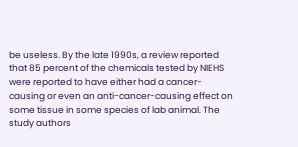be useless. By the late 1990s, a review reported that 85 percent of the chemicals tested by NIEHS were reported to have either had a cancer-causing or even an anti-cancer-causing effect on some tissue in some species of lab animal. The study authors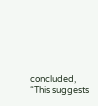concluded, “This suggests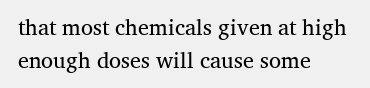that most chemicals given at high enough doses will cause some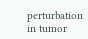perturbation in tumor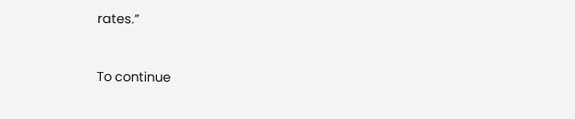rates.”


To continue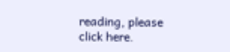reading, please click here.